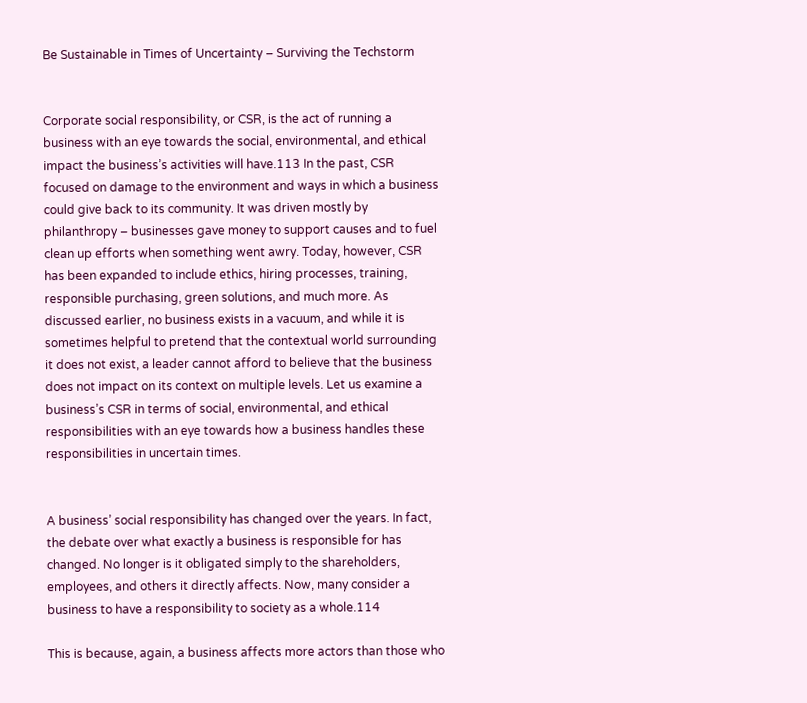Be Sustainable in Times of Uncertainty – Surviving the Techstorm


Corporate social responsibility, or CSR, is the act of running a business with an eye towards the social, environmental, and ethical impact the business’s activities will have.113 In the past, CSR focused on damage to the environment and ways in which a business could give back to its community. It was driven mostly by philanthropy – businesses gave money to support causes and to fuel clean up efforts when something went awry. Today, however, CSR has been expanded to include ethics, hiring processes, training, responsible purchasing, green solutions, and much more. As discussed earlier, no business exists in a vacuum, and while it is sometimes helpful to pretend that the contextual world surrounding it does not exist, a leader cannot afford to believe that the business does not impact on its context on multiple levels. Let us examine a business’s CSR in terms of social, environmental, and ethical responsibilities with an eye towards how a business handles these responsibilities in uncertain times.


A business’ social responsibility has changed over the years. In fact, the debate over what exactly a business is responsible for has changed. No longer is it obligated simply to the shareholders, employees, and others it directly affects. Now, many consider a business to have a responsibility to society as a whole.114

This is because, again, a business affects more actors than those who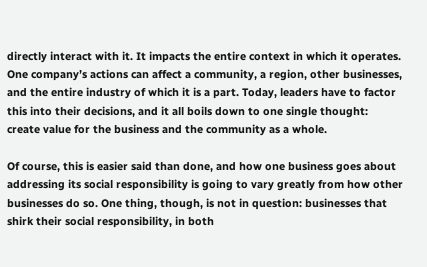directly interact with it. It impacts the entire context in which it operates. One company’s actions can affect a community, a region, other businesses, and the entire industry of which it is a part. Today, leaders have to factor this into their decisions, and it all boils down to one single thought: create value for the business and the community as a whole.

Of course, this is easier said than done, and how one business goes about addressing its social responsibility is going to vary greatly from how other businesses do so. One thing, though, is not in question: businesses that shirk their social responsibility, in both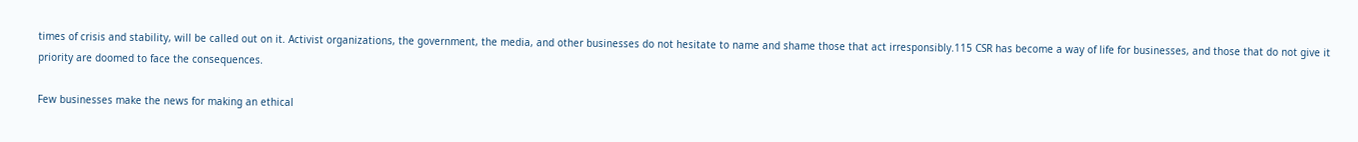times of crisis and stability, will be called out on it. Activist organizations, the government, the media, and other businesses do not hesitate to name and shame those that act irresponsibly.115 CSR has become a way of life for businesses, and those that do not give it priority are doomed to face the consequences.

Few businesses make the news for making an ethical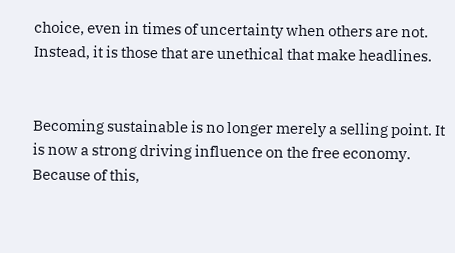choice, even in times of uncertainty when others are not. Instead, it is those that are unethical that make headlines.


Becoming sustainable is no longer merely a selling point. It is now a strong driving influence on the free economy. Because of this,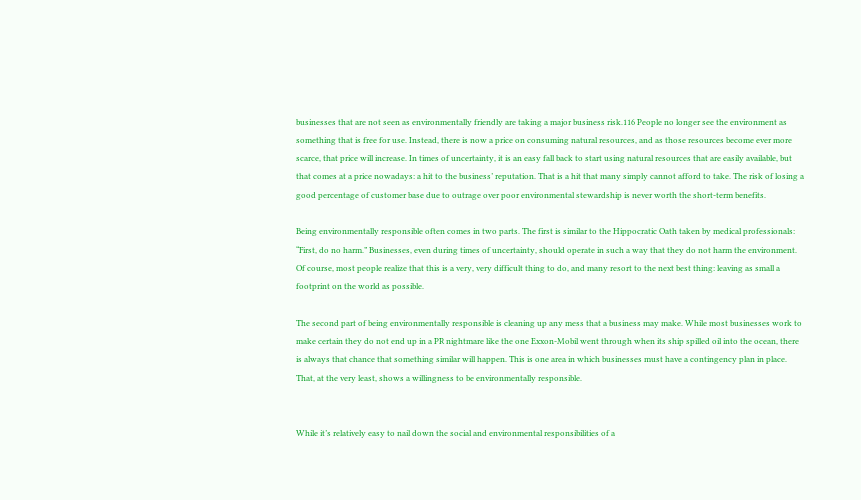businesses that are not seen as environmentally friendly are taking a major business risk.116 People no longer see the environment as something that is free for use. Instead, there is now a price on consuming natural resources, and as those resources become ever more scarce, that price will increase. In times of uncertainty, it is an easy fall back to start using natural resources that are easily available, but that comes at a price nowadays: a hit to the business’ reputation. That is a hit that many simply cannot afford to take. The risk of losing a good percentage of customer base due to outrage over poor environmental stewardship is never worth the short-term benefits.

Being environmentally responsible often comes in two parts. The first is similar to the Hippocratic Oath taken by medical professionals: “First, do no harm.” Businesses, even during times of uncertainty, should operate in such a way that they do not harm the environment. Of course, most people realize that this is a very, very difficult thing to do, and many resort to the next best thing: leaving as small a footprint on the world as possible.

The second part of being environmentally responsible is cleaning up any mess that a business may make. While most businesses work to make certain they do not end up in a PR nightmare like the one Exxon-Mobil went through when its ship spilled oil into the ocean, there is always that chance that something similar will happen. This is one area in which businesses must have a contingency plan in place. That, at the very least, shows a willingness to be environmentally responsible.


While it’s relatively easy to nail down the social and environmental responsibilities of a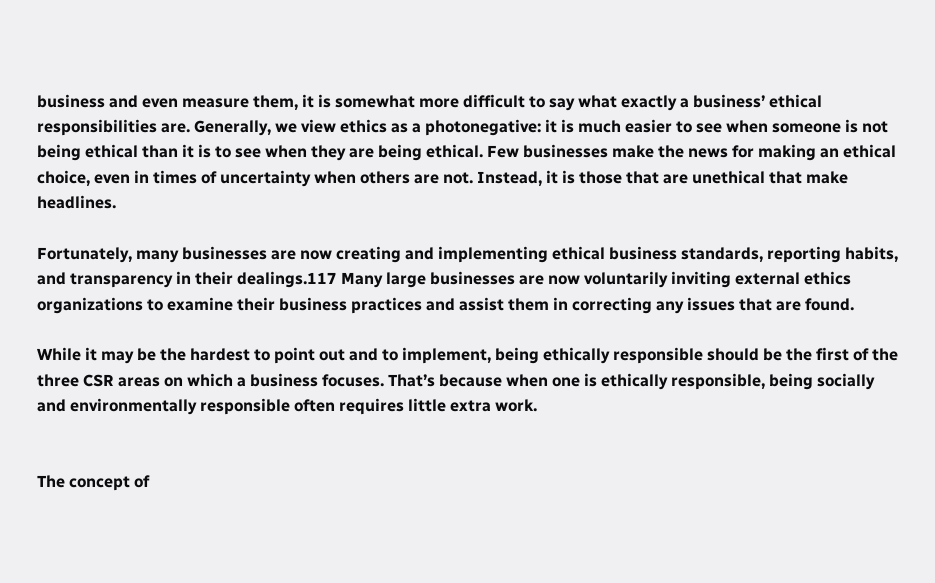business and even measure them, it is somewhat more difficult to say what exactly a business’ ethical responsibilities are. Generally, we view ethics as a photonegative: it is much easier to see when someone is not being ethical than it is to see when they are being ethical. Few businesses make the news for making an ethical choice, even in times of uncertainty when others are not. Instead, it is those that are unethical that make headlines.

Fortunately, many businesses are now creating and implementing ethical business standards, reporting habits, and transparency in their dealings.117 Many large businesses are now voluntarily inviting external ethics organizations to examine their business practices and assist them in correcting any issues that are found.

While it may be the hardest to point out and to implement, being ethically responsible should be the first of the three CSR areas on which a business focuses. That’s because when one is ethically responsible, being socially and environmentally responsible often requires little extra work.


The concept of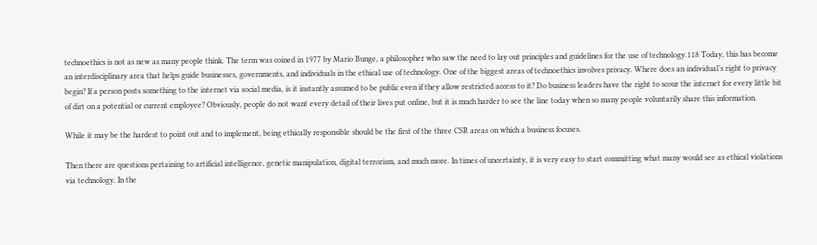technoethics is not as new as many people think. The term was coined in 1977 by Mario Bunge, a philosopher who saw the need to lay out principles and guidelines for the use of technology.118 Today, this has become an interdisciplinary area that helps guide businesses, governments, and individuals in the ethical use of technology. One of the biggest areas of technoethics involves privacy. Where does an individual’s right to privacy begin? If a person posts something to the internet via social media, is it instantly assumed to be public even if they allow restricted access to it? Do business leaders have the right to scour the internet for every little bit of dirt on a potential or current employee? Obviously, people do not want every detail of their lives put online, but it is much harder to see the line today when so many people voluntarily share this information.

While it may be the hardest to point out and to implement, being ethically responsible should be the first of the three CSR areas on which a business focuses.

Then there are questions pertaining to artificial intelligence, genetic manipulation, digital terrorism, and much more. In times of uncertainty, it is very easy to start committing what many would see as ethical violations via technology. In the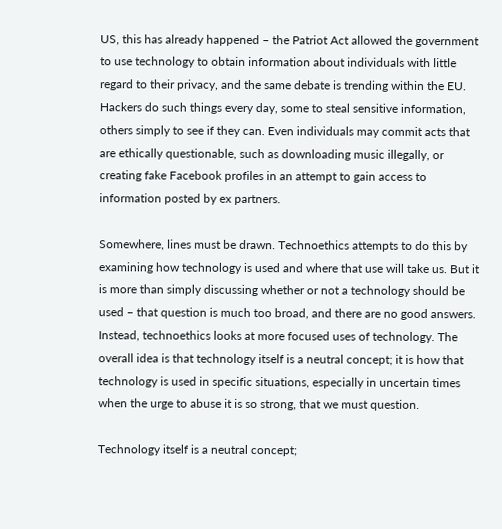US, this has already happened – the Patriot Act allowed the government to use technology to obtain information about individuals with little regard to their privacy, and the same debate is trending within the EU. Hackers do such things every day, some to steal sensitive information, others simply to see if they can. Even individuals may commit acts that are ethically questionable, such as downloading music illegally, or creating fake Facebook profiles in an attempt to gain access to information posted by ex partners.

Somewhere, lines must be drawn. Technoethics attempts to do this by examining how technology is used and where that use will take us. But it is more than simply discussing whether or not a technology should be used – that question is much too broad, and there are no good answers. Instead, technoethics looks at more focused uses of technology. The overall idea is that technology itself is a neutral concept; it is how that technology is used in specific situations, especially in uncertain times when the urge to abuse it is so strong, that we must question.

Technology itself is a neutral concept;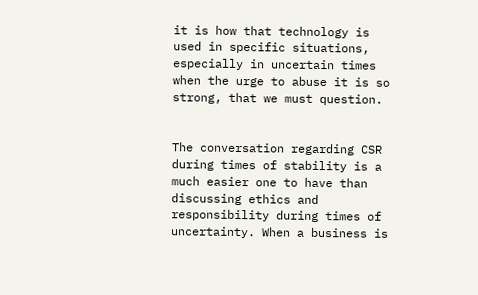it is how that technology is used in specific situations, especially in uncertain times when the urge to abuse it is so strong, that we must question.


The conversation regarding CSR during times of stability is a much easier one to have than discussing ethics and responsibility during times of uncertainty. When a business is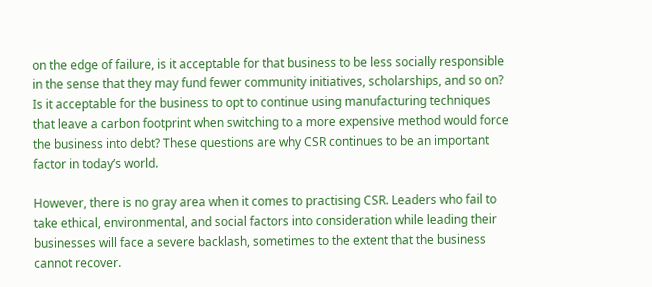on the edge of failure, is it acceptable for that business to be less socially responsible in the sense that they may fund fewer community initiatives, scholarships, and so on? Is it acceptable for the business to opt to continue using manufacturing techniques that leave a carbon footprint when switching to a more expensive method would force the business into debt? These questions are why CSR continues to be an important factor in today’s world.

However, there is no gray area when it comes to practising CSR. Leaders who fail to take ethical, environmental, and social factors into consideration while leading their businesses will face a severe backlash, sometimes to the extent that the business cannot recover.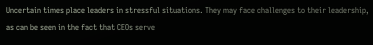Uncertain times place leaders in stressful situations. They may face challenges to their leadership, as can be seen in the fact that CEOs serve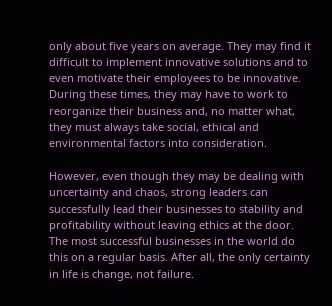only about five years on average. They may find it difficult to implement innovative solutions and to even motivate their employees to be innovative. During these times, they may have to work to reorganize their business and, no matter what, they must always take social, ethical and environmental factors into consideration.

However, even though they may be dealing with uncertainty and chaos, strong leaders can successfully lead their businesses to stability and profitability without leaving ethics at the door. The most successful businesses in the world do this on a regular basis. After all, the only certainty in life is change, not failure.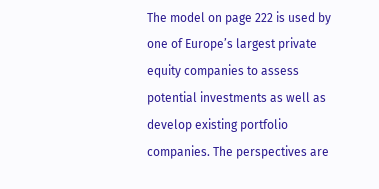The model on page 222 is used by one of Europe’s largest private equity companies to assess potential investments as well as develop existing portfolio companies. The perspectives are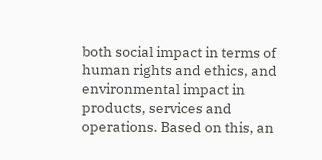both social impact in terms of human rights and ethics, and environmental impact in products, services and operations. Based on this, an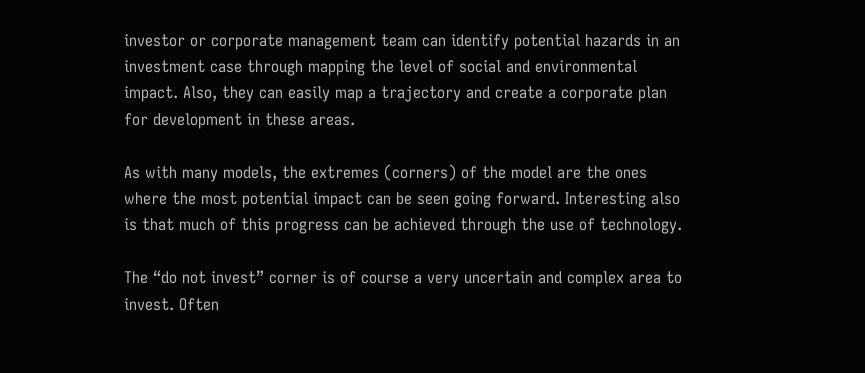investor or corporate management team can identify potential hazards in an investment case through mapping the level of social and environmental impact. Also, they can easily map a trajectory and create a corporate plan for development in these areas.

As with many models, the extremes (corners) of the model are the ones where the most potential impact can be seen going forward. Interesting also is that much of this progress can be achieved through the use of technology.

The “do not invest” corner is of course a very uncertain and complex area to invest. Often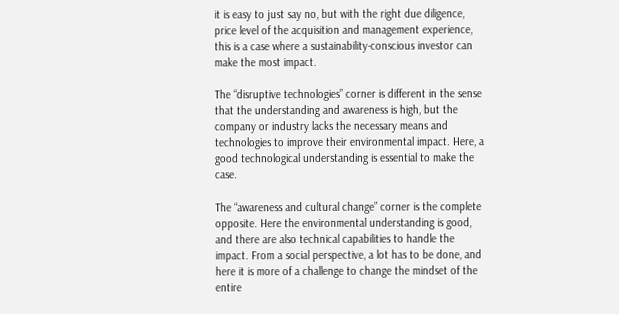it is easy to just say no, but with the right due diligence, price level of the acquisition and management experience, this is a case where a sustainability-conscious investor can make the most impact.

The “disruptive technologies” corner is different in the sense that the understanding and awareness is high, but the company or industry lacks the necessary means and technologies to improve their environmental impact. Here, a good technological understanding is essential to make the case.

The “awareness and cultural change” corner is the complete opposite. Here the environmental understanding is good, and there are also technical capabilities to handle the impact. From a social perspective, a lot has to be done, and here it is more of a challenge to change the mindset of the entire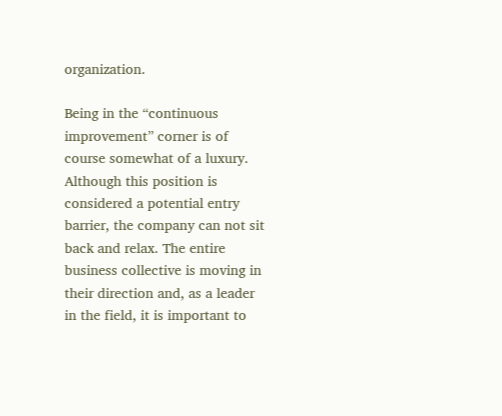organization.

Being in the “continuous improvement” corner is of course somewhat of a luxury. Although this position is considered a potential entry barrier, the company can not sit back and relax. The entire business collective is moving in their direction and, as a leader in the field, it is important to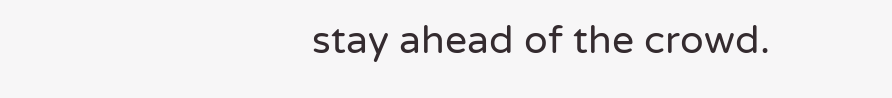stay ahead of the crowd.